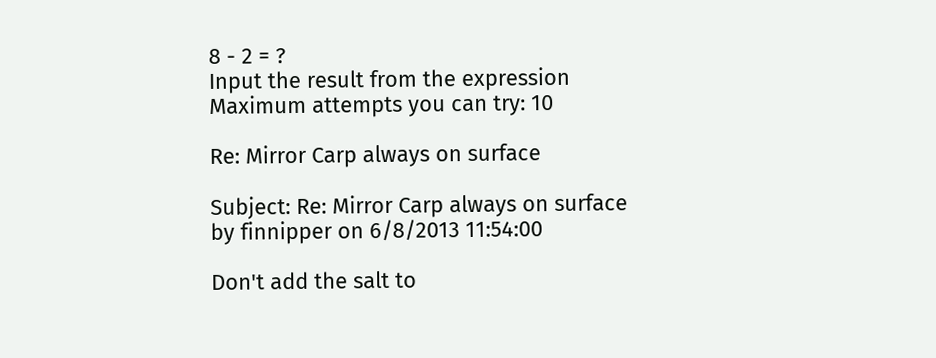8 - 2 = ?
Input the result from the expression
Maximum attempts you can try: 10

Re: Mirror Carp always on surface

Subject: Re: Mirror Carp always on surface
by finnipper on 6/8/2013 11:54:00

Don't add the salt to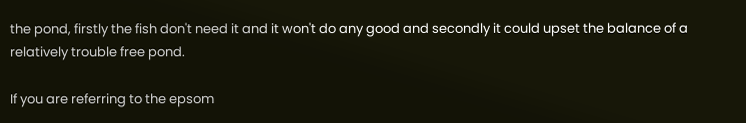the pond, firstly the fish don't need it and it won't do any good and secondly it could upset the balance of a relatively trouble free pond.

If you are referring to the epsom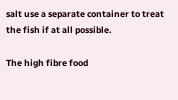salt use a separate container to treat the fish if at all possible.

The high fibre food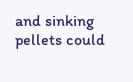and sinking pellets could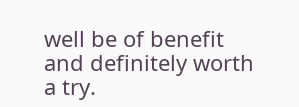well be of benefit and definitely worth a try.